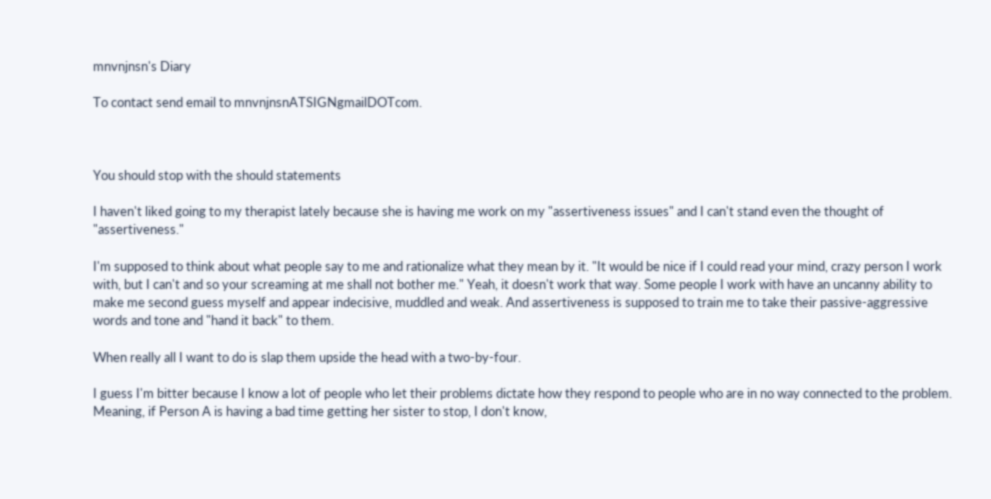mnvnjnsn's Diary

To contact send email to mnvnjnsnATSIGNgmailDOTcom.



You should stop with the should statements

I haven't liked going to my therapist lately because she is having me work on my "assertiveness issues" and I can't stand even the thought of "assertiveness."

I'm supposed to think about what people say to me and rationalize what they mean by it. "It would be nice if I could read your mind, crazy person I work with, but I can't and so your screaming at me shall not bother me." Yeah, it doesn't work that way. Some people I work with have an uncanny ability to make me second guess myself and appear indecisive, muddled and weak. And assertiveness is supposed to train me to take their passive-aggressive words and tone and "hand it back" to them.

When really all I want to do is slap them upside the head with a two-by-four.

I guess I'm bitter because I know a lot of people who let their problems dictate how they respond to people who are in no way connected to the problem. Meaning, if Person A is having a bad time getting her sister to stop, I don't know,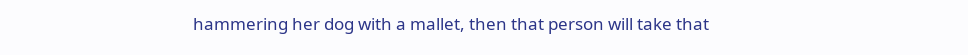hammering her dog with a mallet, then that person will take that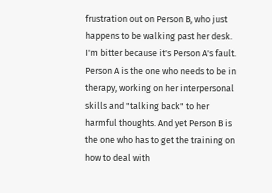frustration out on Person B, who just happens to be walking past her desk. I'm bitter because it's Person A's fault. Person A is the one who needs to be in therapy, working on her interpersonal skills and "talking back" to her harmful thoughts. And yet Person B is the one who has to get the training on how to deal with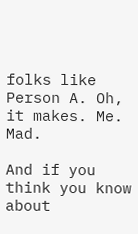folks like Person A. Oh, it makes. Me. Mad.

And if you think you know about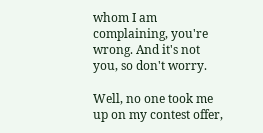whom I am complaining, you're wrong. And it's not you, so don't worry.

Well, no one took me up on my contest offer,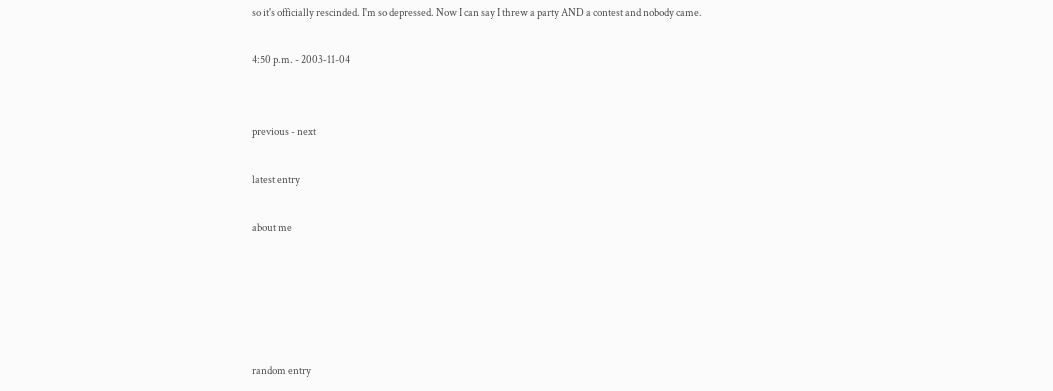so it's officially rescinded. I'm so depressed. Now I can say I threw a party AND a contest and nobody came.

4:50 p.m. - 2003-11-04


previous - next

latest entry

about me





random entry